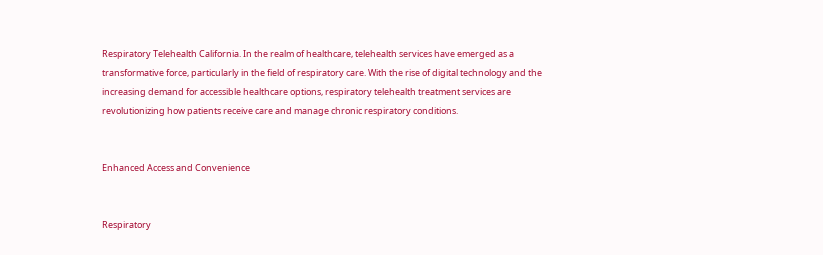Respiratory Telehealth California. In the realm of healthcare, telehealth services have emerged as a transformative force, particularly in the field of respiratory care. With the rise of digital technology and the increasing demand for accessible healthcare options, respiratory telehealth treatment services are revolutionizing how patients receive care and manage chronic respiratory conditions.


Enhanced Access and Convenience


Respiratory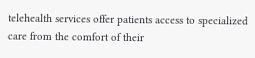telehealth services offer patients access to specialized care from the comfort of their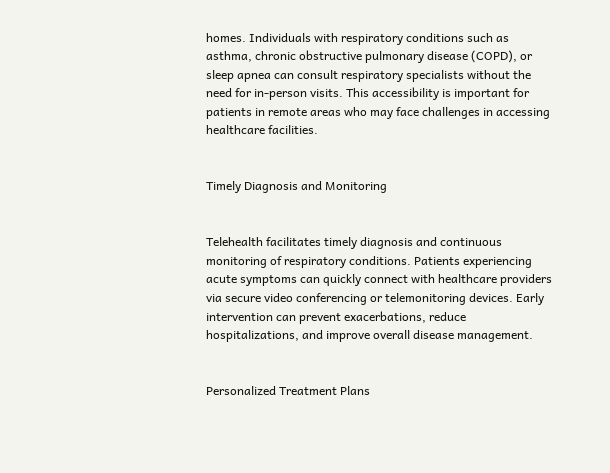homes. Individuals with respiratory conditions such as asthma, chronic obstructive pulmonary disease (COPD), or sleep apnea can consult respiratory specialists without the need for in-person visits. This accessibility is important for patients in remote areas who may face challenges in accessing healthcare facilities.


Timely Diagnosis and Monitoring


Telehealth facilitates timely diagnosis and continuous monitoring of respiratory conditions. Patients experiencing acute symptoms can quickly connect with healthcare providers via secure video conferencing or telemonitoring devices. Early intervention can prevent exacerbations, reduce hospitalizations, and improve overall disease management.


Personalized Treatment Plans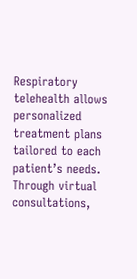Respiratory telehealth allows personalized treatment plans tailored to each patient’s needs. Through virtual consultations,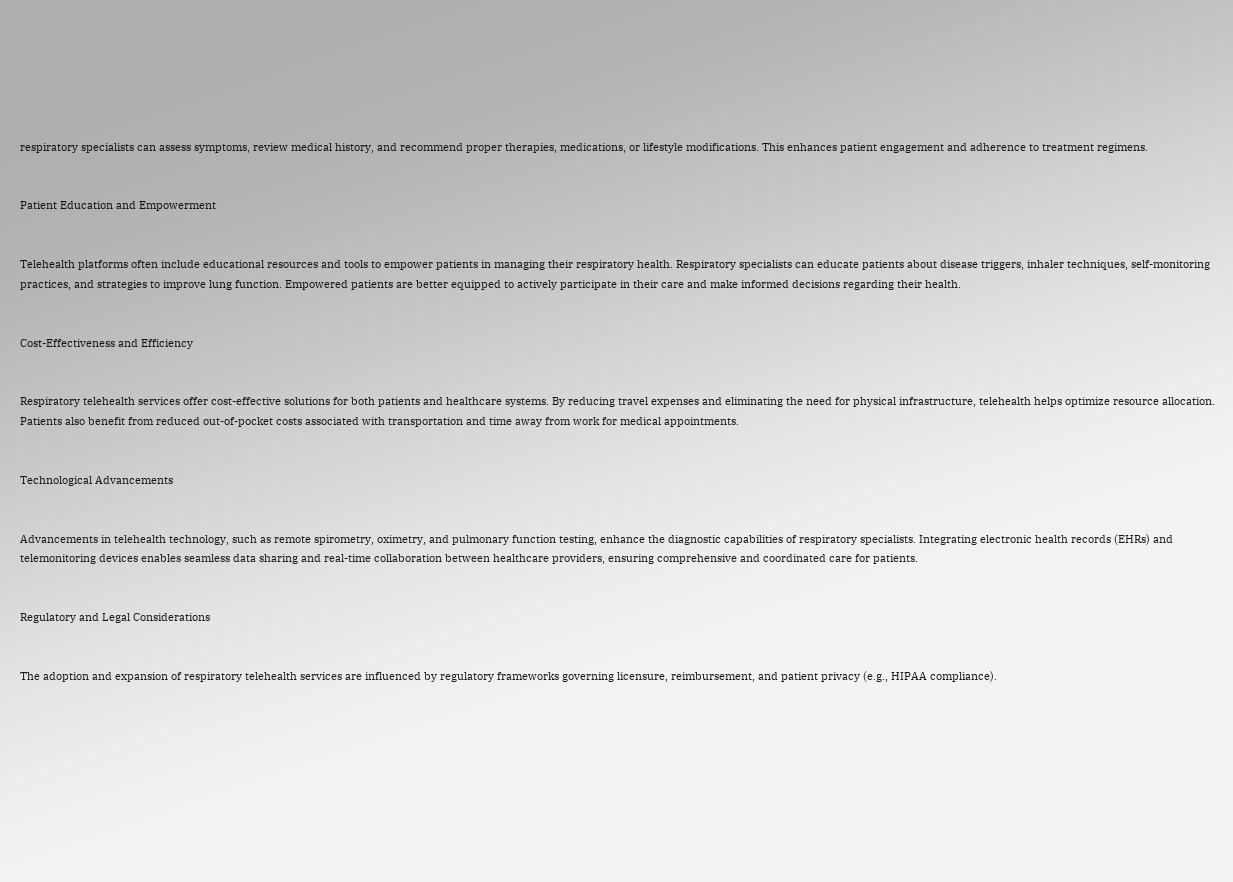respiratory specialists can assess symptoms, review medical history, and recommend proper therapies, medications, or lifestyle modifications. This enhances patient engagement and adherence to treatment regimens.


Patient Education and Empowerment


Telehealth platforms often include educational resources and tools to empower patients in managing their respiratory health. Respiratory specialists can educate patients about disease triggers, inhaler techniques, self-monitoring practices, and strategies to improve lung function. Empowered patients are better equipped to actively participate in their care and make informed decisions regarding their health.


Cost-Effectiveness and Efficiency


Respiratory telehealth services offer cost-effective solutions for both patients and healthcare systems. By reducing travel expenses and eliminating the need for physical infrastructure, telehealth helps optimize resource allocation. Patients also benefit from reduced out-of-pocket costs associated with transportation and time away from work for medical appointments.


Technological Advancements


Advancements in telehealth technology, such as remote spirometry, oximetry, and pulmonary function testing, enhance the diagnostic capabilities of respiratory specialists. Integrating electronic health records (EHRs) and telemonitoring devices enables seamless data sharing and real-time collaboration between healthcare providers, ensuring comprehensive and coordinated care for patients.


Regulatory and Legal Considerations


The adoption and expansion of respiratory telehealth services are influenced by regulatory frameworks governing licensure, reimbursement, and patient privacy (e.g., HIPAA compliance).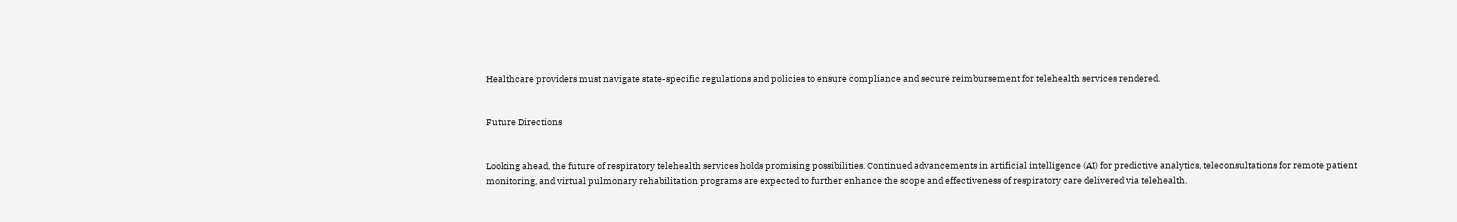Healthcare providers must navigate state-specific regulations and policies to ensure compliance and secure reimbursement for telehealth services rendered.


Future Directions


Looking ahead, the future of respiratory telehealth services holds promising possibilities. Continued advancements in artificial intelligence (AI) for predictive analytics, teleconsultations for remote patient monitoring, and virtual pulmonary rehabilitation programs are expected to further enhance the scope and effectiveness of respiratory care delivered via telehealth.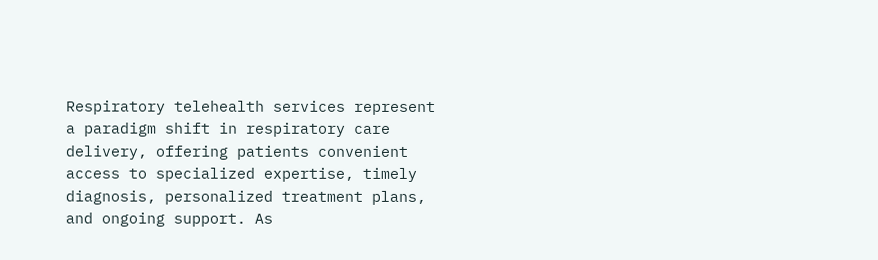Respiratory telehealth services represent a paradigm shift in respiratory care delivery, offering patients convenient access to specialized expertise, timely diagnosis, personalized treatment plans, and ongoing support. As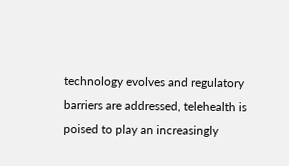technology evolves and regulatory barriers are addressed, telehealth is poised to play an increasingly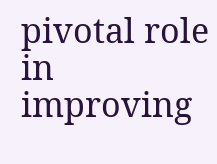pivotal role in improving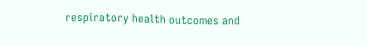respiratory health outcomes and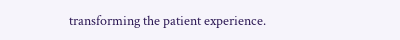transforming the patient experience.